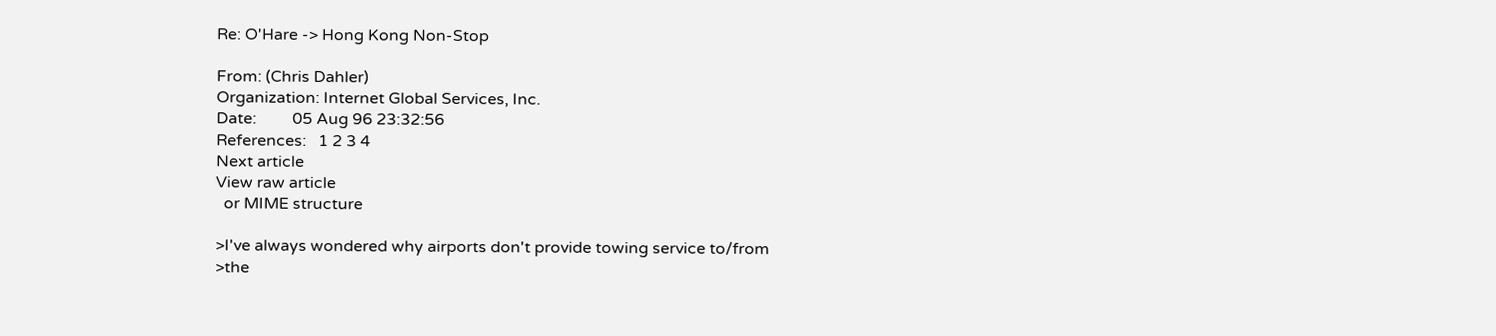Re: O'Hare -> Hong Kong Non-Stop

From: (Chris Dahler)
Organization: Internet Global Services, Inc.
Date:         05 Aug 96 23:32:56
References:   1 2 3 4
Next article
View raw article
  or MIME structure

>I've always wondered why airports don't provide towing service to/from
>the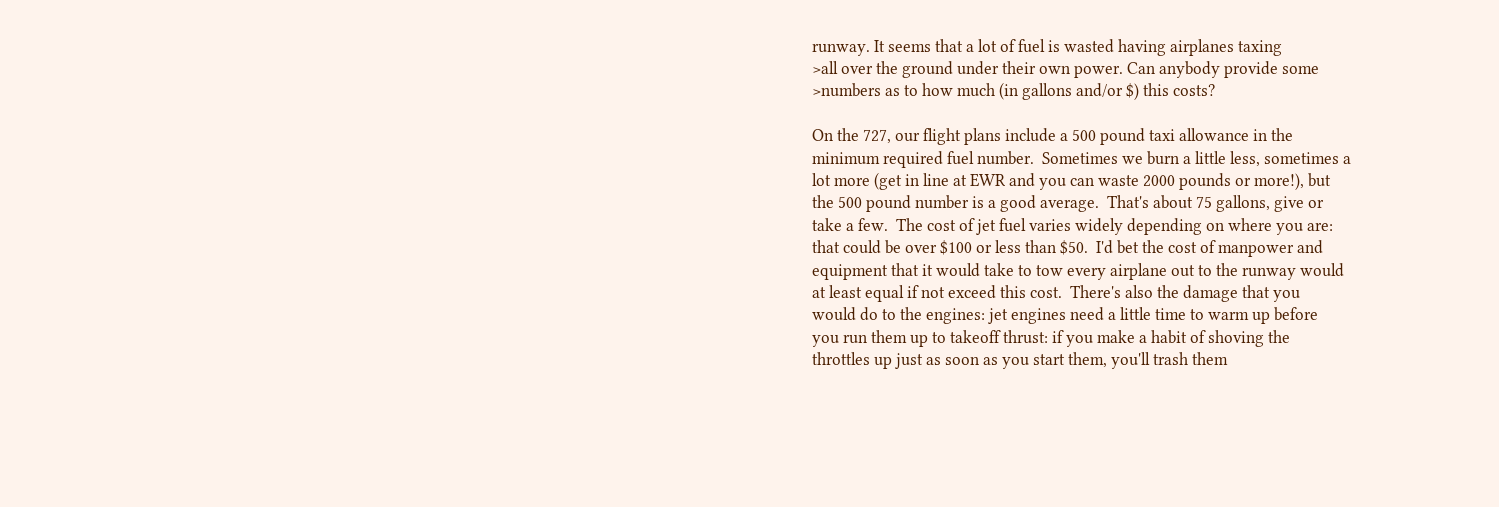runway. It seems that a lot of fuel is wasted having airplanes taxing
>all over the ground under their own power. Can anybody provide some
>numbers as to how much (in gallons and/or $) this costs?

On the 727, our flight plans include a 500 pound taxi allowance in the
minimum required fuel number.  Sometimes we burn a little less, sometimes a
lot more (get in line at EWR and you can waste 2000 pounds or more!), but
the 500 pound number is a good average.  That's about 75 gallons, give or
take a few.  The cost of jet fuel varies widely depending on where you are:
that could be over $100 or less than $50.  I'd bet the cost of manpower and
equipment that it would take to tow every airplane out to the runway would
at least equal if not exceed this cost.  There's also the damage that you
would do to the engines: jet engines need a little time to warm up before
you run them up to takeoff thrust: if you make a habit of shoving the
throttles up just as soon as you start them, you'll trash them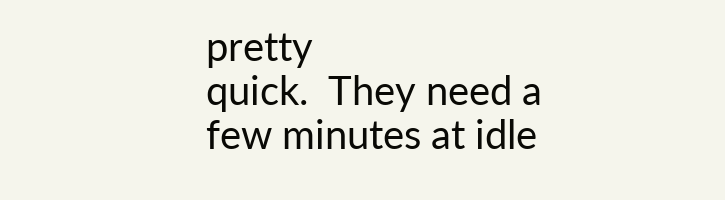pretty
quick.  They need a few minutes at idle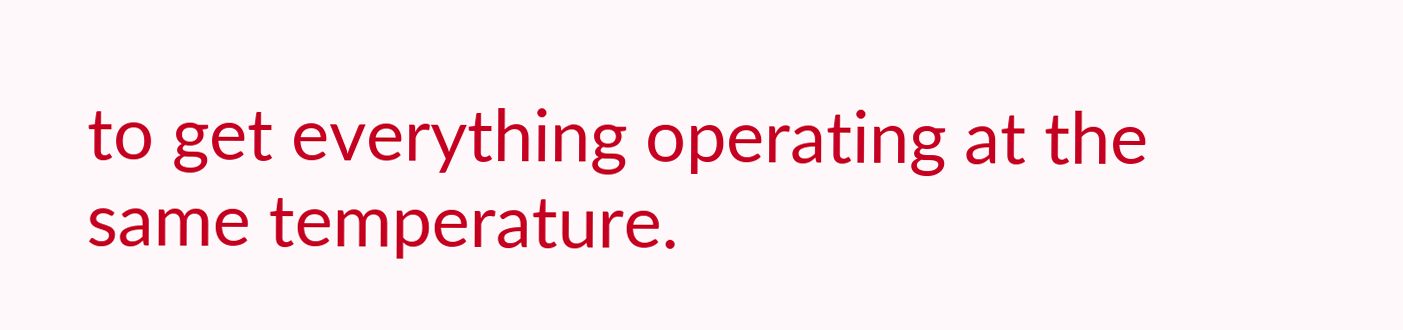to get everything operating at the
same temperature.